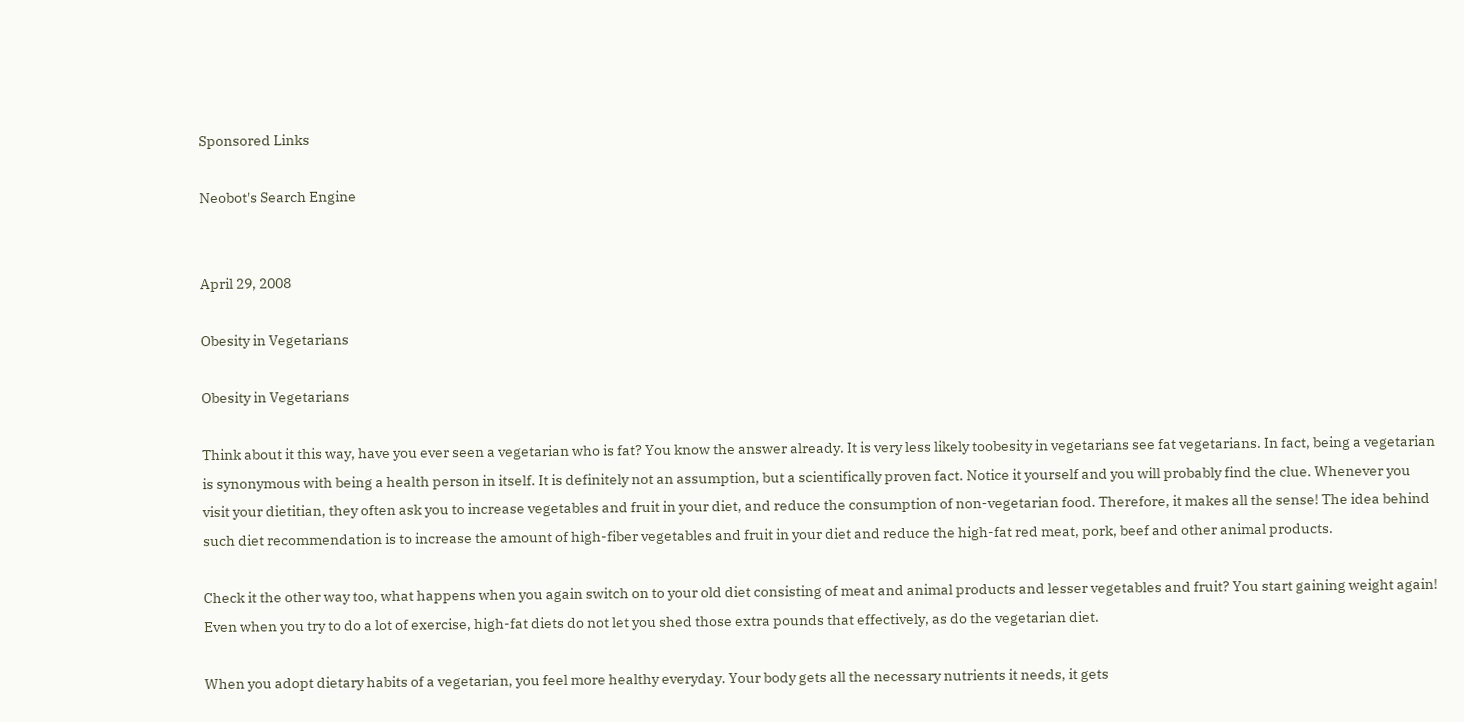Sponsored Links

Neobot's Search Engine


April 29, 2008

Obesity in Vegetarians

Obesity in Vegetarians

Think about it this way, have you ever seen a vegetarian who is fat? You know the answer already. It is very less likely toobesity in vegetarians see fat vegetarians. In fact, being a vegetarian is synonymous with being a health person in itself. It is definitely not an assumption, but a scientifically proven fact. Notice it yourself and you will probably find the clue. Whenever you visit your dietitian, they often ask you to increase vegetables and fruit in your diet, and reduce the consumption of non-vegetarian food. Therefore, it makes all the sense! The idea behind such diet recommendation is to increase the amount of high-fiber vegetables and fruit in your diet and reduce the high-fat red meat, pork, beef and other animal products.

Check it the other way too, what happens when you again switch on to your old diet consisting of meat and animal products and lesser vegetables and fruit? You start gaining weight again! Even when you try to do a lot of exercise, high-fat diets do not let you shed those extra pounds that effectively, as do the vegetarian diet.

When you adopt dietary habits of a vegetarian, you feel more healthy everyday. Your body gets all the necessary nutrients it needs, it gets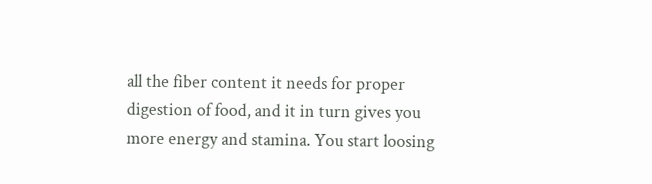all the fiber content it needs for proper digestion of food, and it in turn gives you more energy and stamina. You start loosing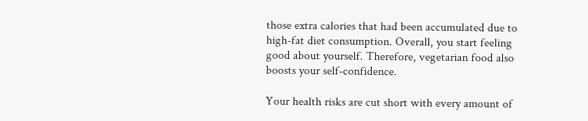those extra calories that had been accumulated due to high-fat diet consumption. Overall, you start feeling good about yourself. Therefore, vegetarian food also boosts your self-confidence.

Your health risks are cut short with every amount of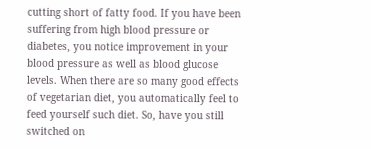cutting short of fatty food. If you have been suffering from high blood pressure or diabetes, you notice improvement in your blood pressure as well as blood glucose levels. When there are so many good effects of vegetarian diet, you automatically feel to feed yourself such diet. So, have you still switched on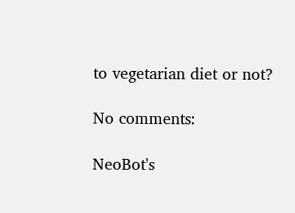to vegetarian diet or not?

No comments:

NeoBot's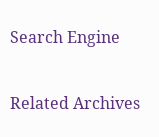Search Engine


Related Archives